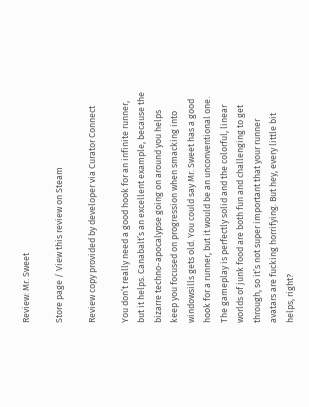Review: Mr. Sweet

Store page / View this review on Steam

Review copy provided by developer via Curator Connect

You don’t really need a good hook for an infinite runner, but it helps. Canabalt’s an excellent example, because the bizarre techno-apocalypse going on around you helps keep you focused on progression when smacking into windowsills gets old. You could say Mr. Sweet has a good hook for a runner, but it would be an unconventional one. The gameplay is perfectly solid and the colorful, linear worlds of junk food are both fun and challenging to get through, so it’s not super important that your runner avatars are fucking horrifying. But hey, every little bit helps, right?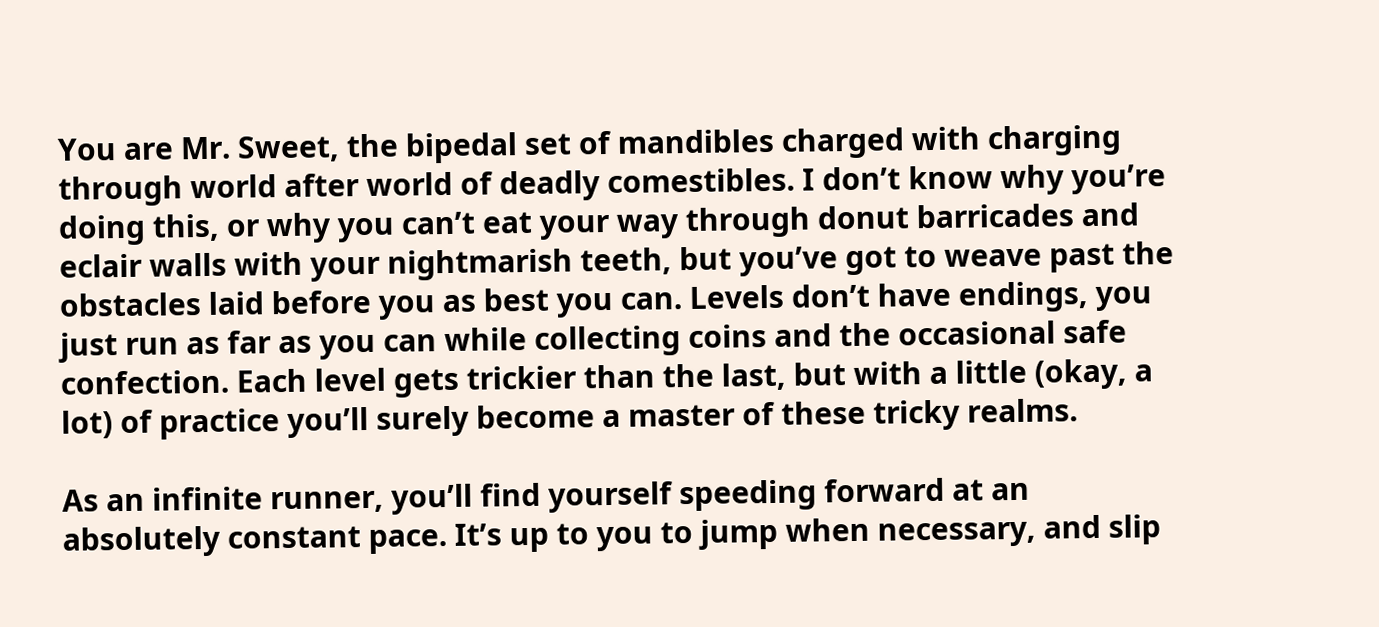You are Mr. Sweet, the bipedal set of mandibles charged with charging through world after world of deadly comestibles. I don’t know why you’re doing this, or why you can’t eat your way through donut barricades and eclair walls with your nightmarish teeth, but you’ve got to weave past the obstacles laid before you as best you can. Levels don’t have endings, you just run as far as you can while collecting coins and the occasional safe confection. Each level gets trickier than the last, but with a little (okay, a lot) of practice you’ll surely become a master of these tricky realms.

As an infinite runner, you’ll find yourself speeding forward at an absolutely constant pace. It’s up to you to jump when necessary, and slip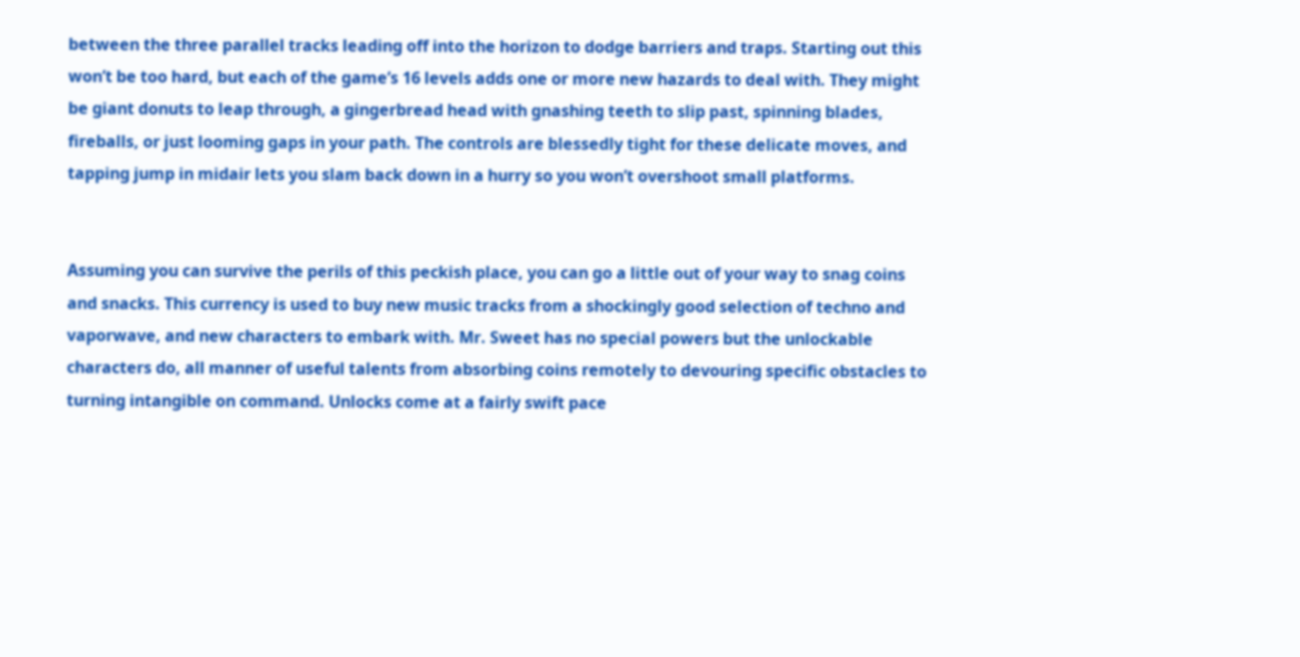between the three parallel tracks leading off into the horizon to dodge barriers and traps. Starting out this won’t be too hard, but each of the game’s 16 levels adds one or more new hazards to deal with. They might be giant donuts to leap through, a gingerbread head with gnashing teeth to slip past, spinning blades, fireballs, or just looming gaps in your path. The controls are blessedly tight for these delicate moves, and tapping jump in midair lets you slam back down in a hurry so you won’t overshoot small platforms.


Assuming you can survive the perils of this peckish place, you can go a little out of your way to snag coins and snacks. This currency is used to buy new music tracks from a shockingly good selection of techno and vaporwave, and new characters to embark with. Mr. Sweet has no special powers but the unlockable characters do, all manner of useful talents from absorbing coins remotely to devouring specific obstacles to turning intangible on command. Unlocks come at a fairly swift pace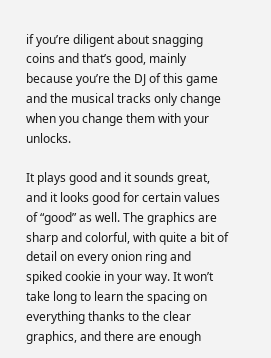if you’re diligent about snagging coins and that’s good, mainly because you’re the DJ of this game and the musical tracks only change when you change them with your unlocks.

It plays good and it sounds great, and it looks good for certain values of “good” as well. The graphics are sharp and colorful, with quite a bit of detail on every onion ring and spiked cookie in your way. It won’t take long to learn the spacing on everything thanks to the clear graphics, and there are enough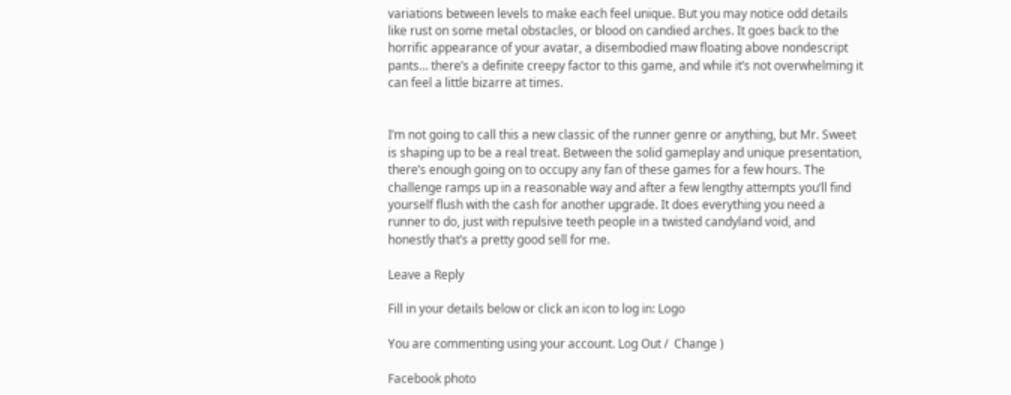variations between levels to make each feel unique. But you may notice odd details like rust on some metal obstacles, or blood on candied arches. It goes back to the horrific appearance of your avatar, a disembodied maw floating above nondescript pants… there’s a definite creepy factor to this game, and while it’s not overwhelming it can feel a little bizarre at times.


I’m not going to call this a new classic of the runner genre or anything, but Mr. Sweet is shaping up to be a real treat. Between the solid gameplay and unique presentation, there’s enough going on to occupy any fan of these games for a few hours. The challenge ramps up in a reasonable way and after a few lengthy attempts you’ll find yourself flush with the cash for another upgrade. It does everything you need a runner to do, just with repulsive teeth people in a twisted candyland void, and honestly that’s a pretty good sell for me.

Leave a Reply

Fill in your details below or click an icon to log in: Logo

You are commenting using your account. Log Out /  Change )

Facebook photo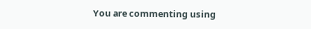You are commenting using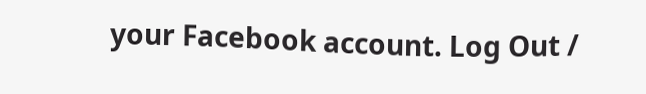your Facebook account. Log Out /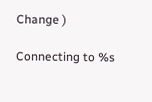Change )

Connecting to %s